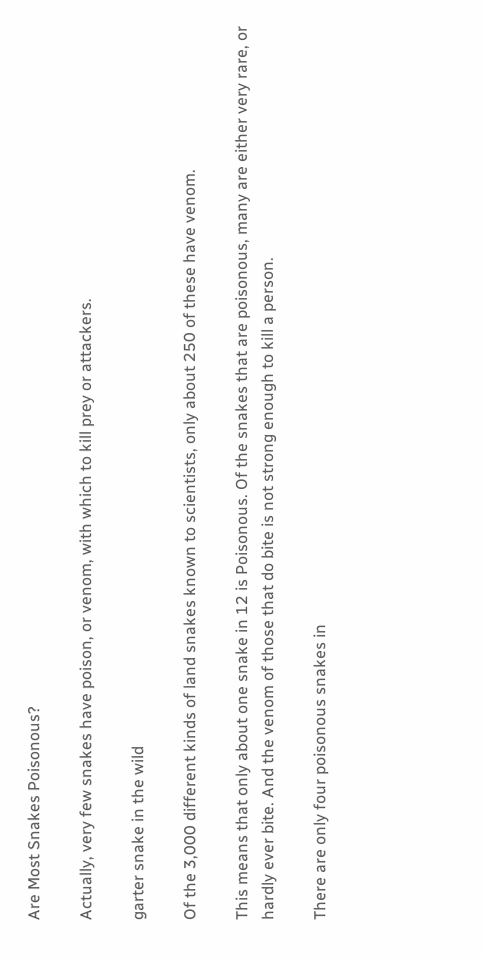Are Most Snakes Poisonous?

Actually, very few snakes have poison, or venom, with which to kill prey or attackers.

garter snake in the wild

Of the 3,000 different kinds of land snakes known to scientists, only about 250 of these have venom.

This means that only about one snake in 12 is Poisonous. Of the snakes that are poisonous, many are either very rare, or hardly ever bite. And the venom of those that do bite is not strong enough to kill a person.

There are only four poisonous snakes in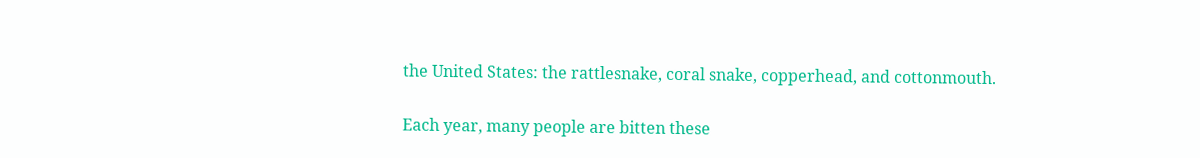the United States: the rattlesnake, coral snake, copperhead, and cottonmouth.

Each year, many people are bitten these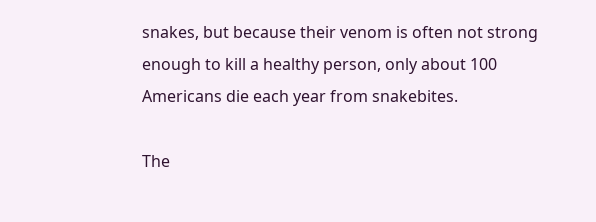snakes, but because their venom is often not strong enough to kill a healthy person, only about 100 Americans die each year from snakebites.

The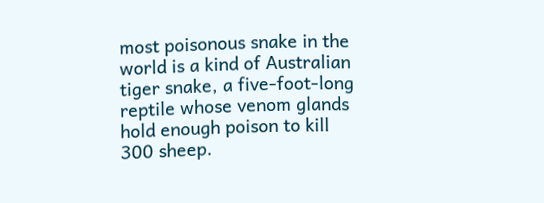most poisonous snake in the world is a kind of Australian tiger snake, a five-foot-long reptile whose venom glands hold enough poison to kill 300 sheep.